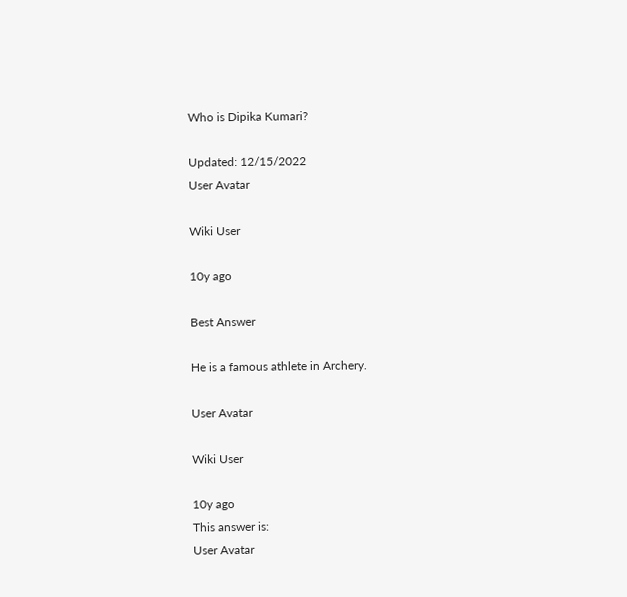Who is Dipika Kumari?

Updated: 12/15/2022
User Avatar

Wiki User

10y ago

Best Answer

He is a famous athlete in Archery.

User Avatar

Wiki User

10y ago
This answer is:
User Avatar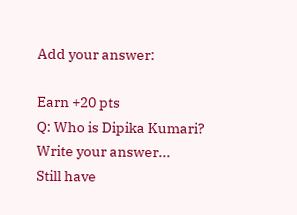Add your answer:

Earn +20 pts
Q: Who is Dipika Kumari?
Write your answer...
Still have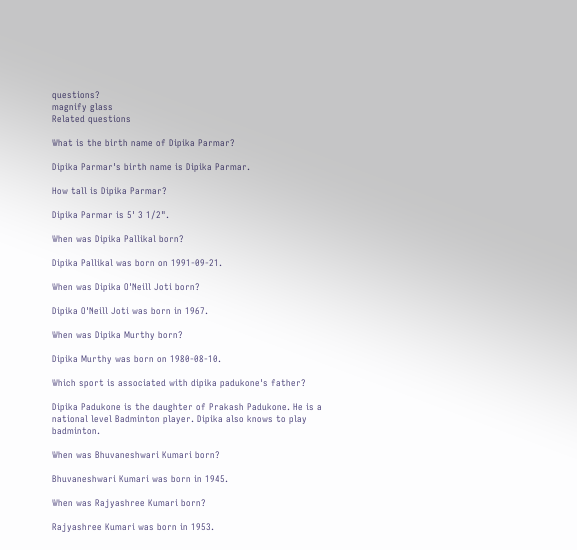questions?
magnify glass
Related questions

What is the birth name of Dipika Parmar?

Dipika Parmar's birth name is Dipika Parmar.

How tall is Dipika Parmar?

Dipika Parmar is 5' 3 1/2".

When was Dipika Pallikal born?

Dipika Pallikal was born on 1991-09-21.

When was Dipika O'Neill Joti born?

Dipika O'Neill Joti was born in 1967.

When was Dipika Murthy born?

Dipika Murthy was born on 1980-08-10.

Which sport is associated with dipika padukone's father?

Dipika Padukone is the daughter of Prakash Padukone. He is a national level Badminton player. Dipika also knows to play badminton.

When was Bhuvaneshwari Kumari born?

Bhuvaneshwari Kumari was born in 1945.

When was Rajyashree Kumari born?

Rajyashree Kumari was born in 1953.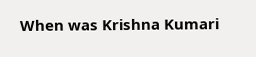When was Krishna Kumari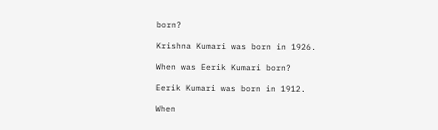born?

Krishna Kumari was born in 1926.

When was Eerik Kumari born?

Eerik Kumari was born in 1912.

When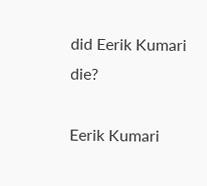did Eerik Kumari die?

Eerik Kumari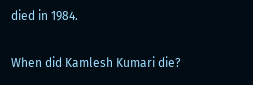died in 1984.

When did Kamlesh Kumari die?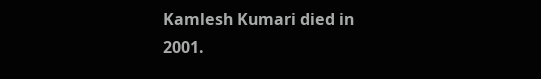Kamlesh Kumari died in 2001.